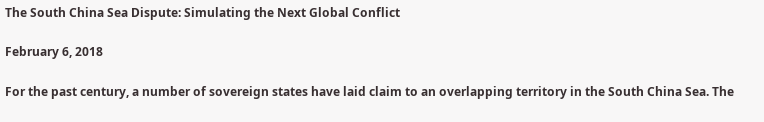The South China Sea Dispute: Simulating the Next Global Conflict

February 6, 2018

For the past century, a number of sovereign states have laid claim to an overlapping territory in the South China Sea. The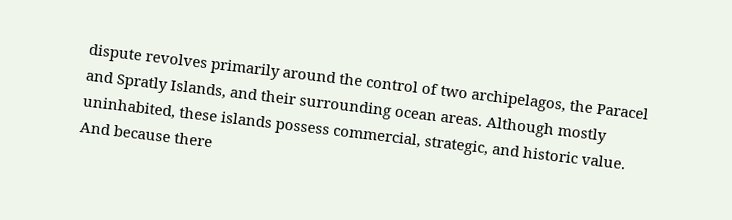dispute revolves primarily around the control of two archipelagos, the Paracel and Spratly Islands, and their surrounding ocean areas. Although mostly uninhabited, these islands possess commercial, strategic, and historic value. And because there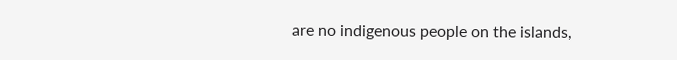are no indigenous people on the islands,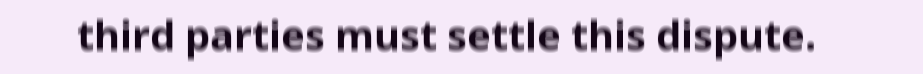third parties must settle this dispute.